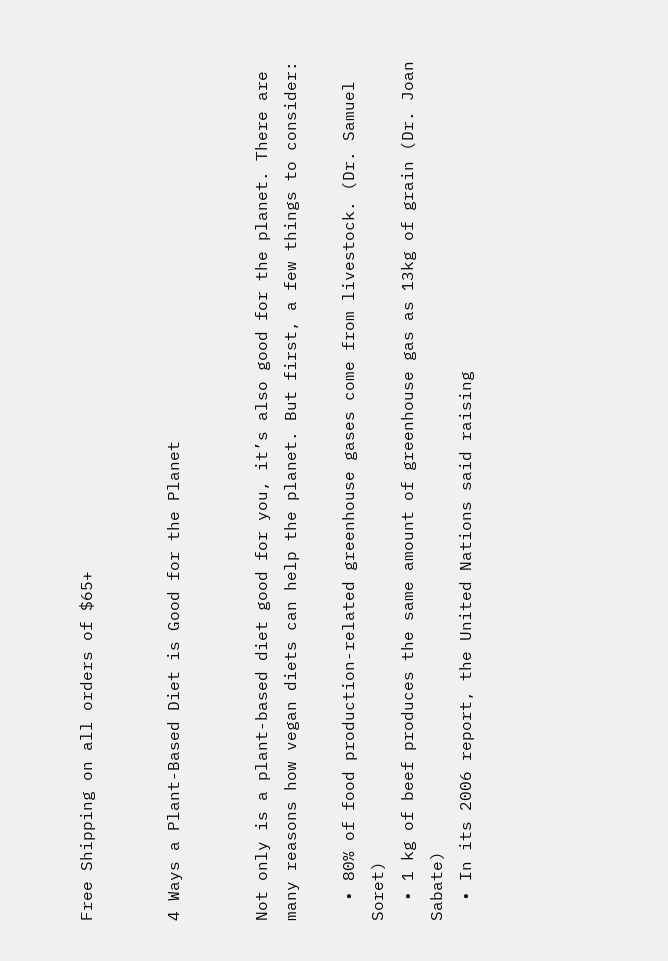Free Shipping on all orders of $65+


4 Ways a Plant-Based Diet is Good for the Planet


Not only is a plant-based diet good for you, it’s also good for the planet. There are many reasons how vegan diets can help the planet. But first, a few things to consider:

  • 80% of food production-related greenhouse gases come from livestock. (Dr. Samuel Soret)
  • 1 kg of beef produces the same amount of greenhouse gas as 13kg of grain (Dr. Joan Sabate)
  • In its 2006 report, the United Nations said raising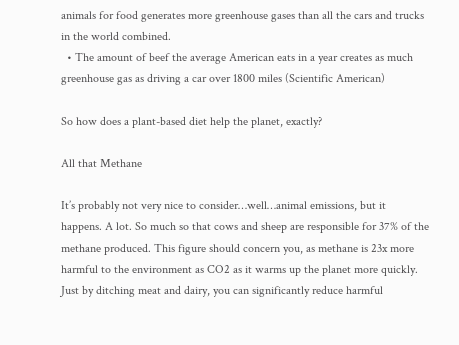animals for food generates more greenhouse gases than all the cars and trucks in the world combined.
  • The amount of beef the average American eats in a year creates as much greenhouse gas as driving a car over 1800 miles (Scientific American)

So how does a plant-based diet help the planet, exactly?

All that Methane

It’s probably not very nice to consider…well…animal emissions, but it happens. A lot. So much so that cows and sheep are responsible for 37% of the methane produced. This figure should concern you, as methane is 23x more harmful to the environment as CO2 as it warms up the planet more quickly. Just by ditching meat and dairy, you can significantly reduce harmful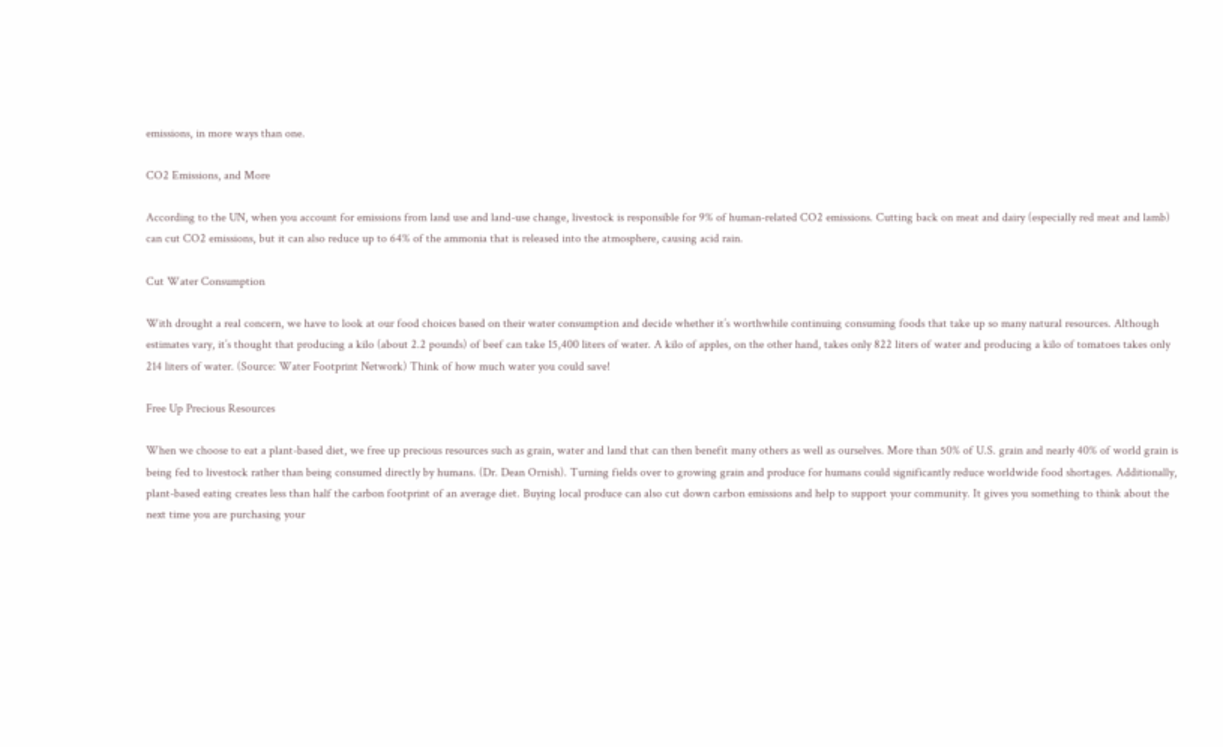emissions, in more ways than one.

CO2 Emissions, and More

According to the UN, when you account for emissions from land use and land-use change, livestock is responsible for 9% of human-related CO2 emissions. Cutting back on meat and dairy (especially red meat and lamb) can cut CO2 emissions, but it can also reduce up to 64% of the ammonia that is released into the atmosphere, causing acid rain.

Cut Water Consumption

With drought a real concern, we have to look at our food choices based on their water consumption and decide whether it’s worthwhile continuing consuming foods that take up so many natural resources. Although estimates vary, it’s thought that producing a kilo (about 2.2 pounds) of beef can take 15,400 liters of water. A kilo of apples, on the other hand, takes only 822 liters of water and producing a kilo of tomatoes takes only 214 liters of water. (Source: Water Footprint Network) Think of how much water you could save!

Free Up Precious Resources

When we choose to eat a plant-based diet, we free up precious resources such as grain, water and land that can then benefit many others as well as ourselves. More than 50% of U.S. grain and nearly 40% of world grain is being fed to livestock rather than being consumed directly by humans. (Dr. Dean Ornish). Turning fields over to growing grain and produce for humans could significantly reduce worldwide food shortages. Additionally, plant-based eating creates less than half the carbon footprint of an average diet. Buying local produce can also cut down carbon emissions and help to support your community. It gives you something to think about the next time you are purchasing your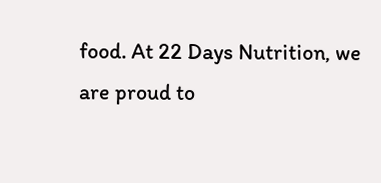food. At 22 Days Nutrition, we are proud to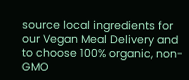source local ingredients for our Vegan Meal Delivery and to choose 100% organic, non-GMO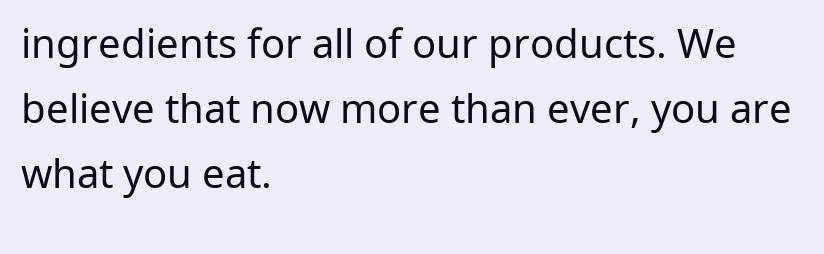ingredients for all of our products. We believe that now more than ever, you are what you eat.